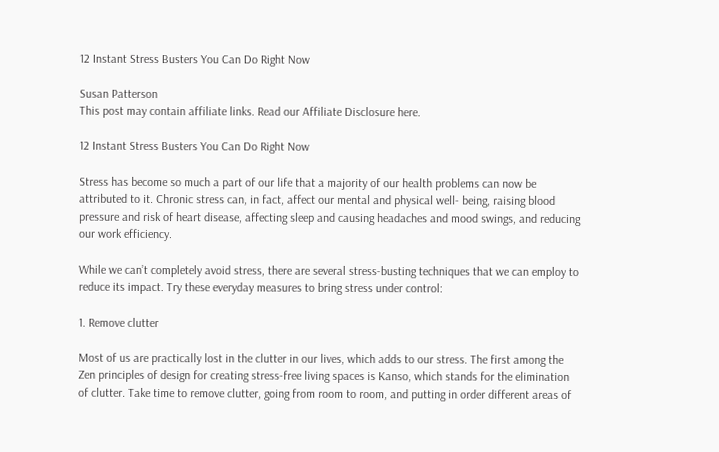12 Instant Stress Busters You Can Do Right Now

Susan Patterson
This post may contain affiliate links. Read our Affiliate Disclosure here.

12 Instant Stress Busters You Can Do Right Now

Stress has become so much a part of our life that a majority of our health problems can now be attributed to it. Chronic stress can, in fact, affect our mental and physical well- being, raising blood pressure and risk of heart disease, affecting sleep and causing headaches and mood swings, and reducing our work efficiency.

While we can’t completely avoid stress, there are several stress-busting techniques that we can employ to reduce its impact. Try these everyday measures to bring stress under control:

1. Remove clutter

Most of us are practically lost in the clutter in our lives, which adds to our stress. The first among the Zen principles of design for creating stress-free living spaces is Kanso, which stands for the elimination of clutter. Take time to remove clutter, going from room to room, and putting in order different areas of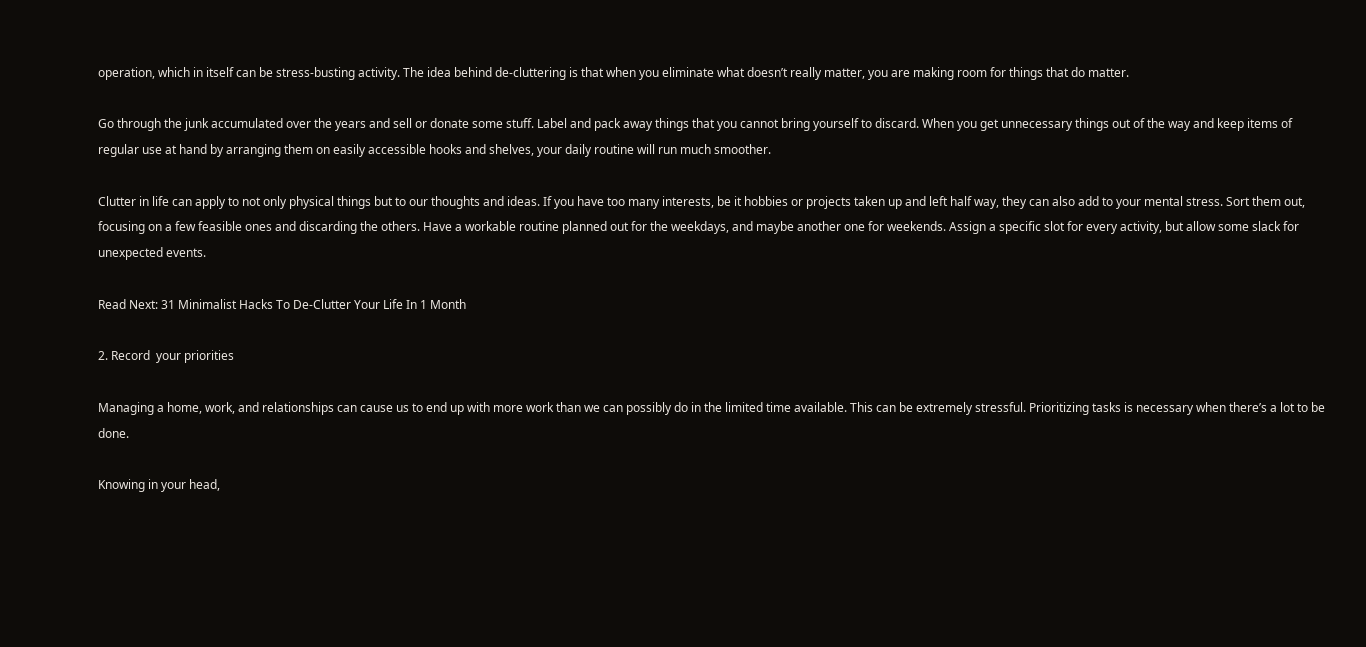operation, which in itself can be stress-busting activity. The idea behind de-cluttering is that when you eliminate what doesn’t really matter, you are making room for things that do matter.

Go through the junk accumulated over the years and sell or donate some stuff. Label and pack away things that you cannot bring yourself to discard. When you get unnecessary things out of the way and keep items of regular use at hand by arranging them on easily accessible hooks and shelves, your daily routine will run much smoother.

Clutter in life can apply to not only physical things but to our thoughts and ideas. If you have too many interests, be it hobbies or projects taken up and left half way, they can also add to your mental stress. Sort them out, focusing on a few feasible ones and discarding the others. Have a workable routine planned out for the weekdays, and maybe another one for weekends. Assign a specific slot for every activity, but allow some slack for unexpected events.

Read Next: 31 Minimalist Hacks To De-Clutter Your Life In 1 Month

2. Record  your priorities

Managing a home, work, and relationships can cause us to end up with more work than we can possibly do in the limited time available. This can be extremely stressful. Prioritizing tasks is necessary when there’s a lot to be done.

Knowing in your head,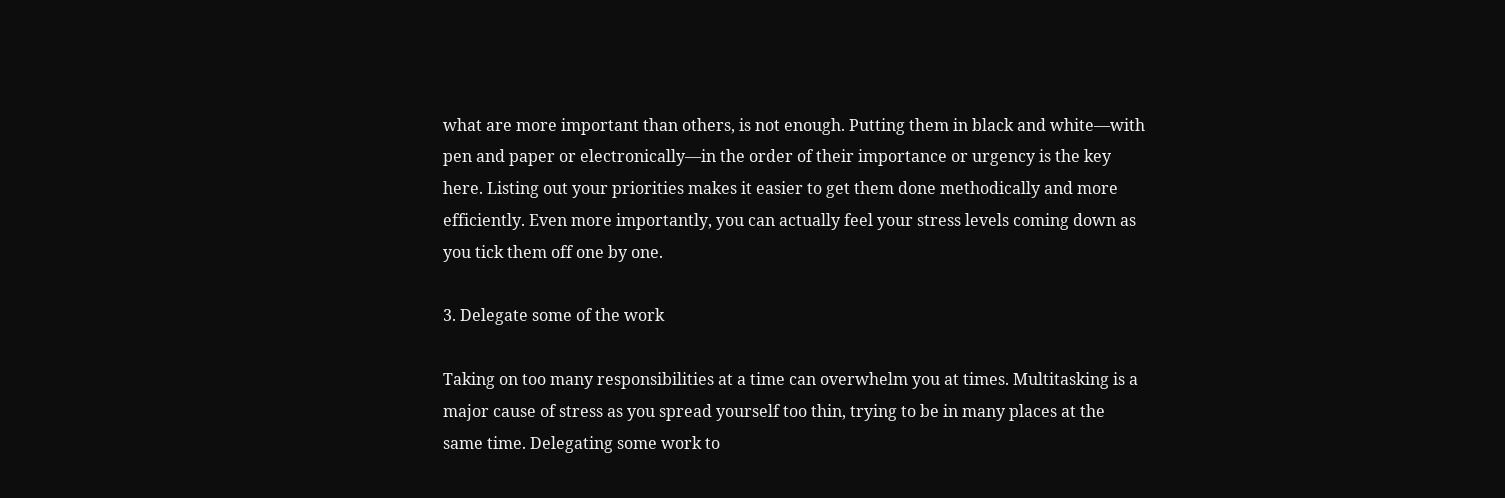what are more important than others, is not enough. Putting them in black and white––with pen and paper or electronically––in the order of their importance or urgency is the key here. Listing out your priorities makes it easier to get them done methodically and more efficiently. Even more importantly, you can actually feel your stress levels coming down as you tick them off one by one.

3. Delegate some of the work

Taking on too many responsibilities at a time can overwhelm you at times. Multitasking is a major cause of stress as you spread yourself too thin, trying to be in many places at the same time. Delegating some work to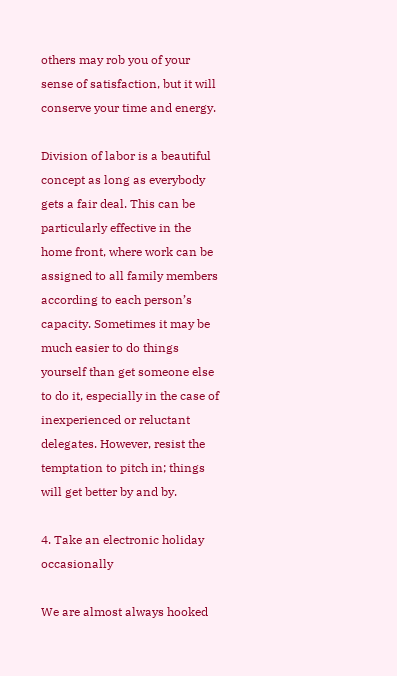others may rob you of your sense of satisfaction, but it will conserve your time and energy.

Division of labor is a beautiful concept as long as everybody gets a fair deal. This can be particularly effective in the home front, where work can be assigned to all family members according to each person’s capacity. Sometimes it may be much easier to do things yourself than get someone else to do it, especially in the case of inexperienced or reluctant delegates. However, resist the temptation to pitch in; things will get better by and by.

4. Take an electronic holiday occasionally

We are almost always hooked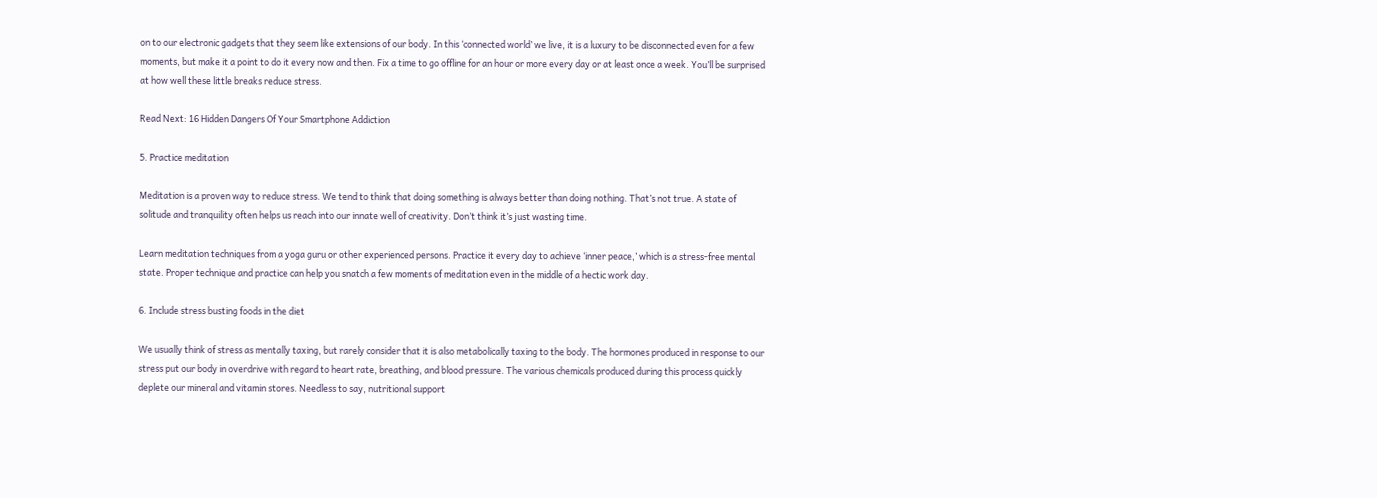on to our electronic gadgets that they seem like extensions of our body. In this ‘connected world’ we live, it is a luxury to be disconnected even for a few moments, but make it a point to do it every now and then. Fix a time to go offline for an hour or more every day or at least once a week. You’ll be surprised at how well these little breaks reduce stress.

Read Next: 16 Hidden Dangers Of Your Smartphone Addiction

5. Practice meditation

Meditation is a proven way to reduce stress. We tend to think that doing something is always better than doing nothing. That’s not true. A state of solitude and tranquility often helps us reach into our innate well of creativity. Don’t think it’s just wasting time.

Learn meditation techniques from a yoga guru or other experienced persons. Practice it every day to achieve ‘inner peace,’ which is a stress-free mental state. Proper technique and practice can help you snatch a few moments of meditation even in the middle of a hectic work day.

6. Include stress busting foods in the diet

We usually think of stress as mentally taxing, but rarely consider that it is also metabolically taxing to the body. The hormones produced in response to our stress put our body in overdrive with regard to heart rate, breathing, and blood pressure. The various chemicals produced during this process quickly deplete our mineral and vitamin stores. Needless to say, nutritional support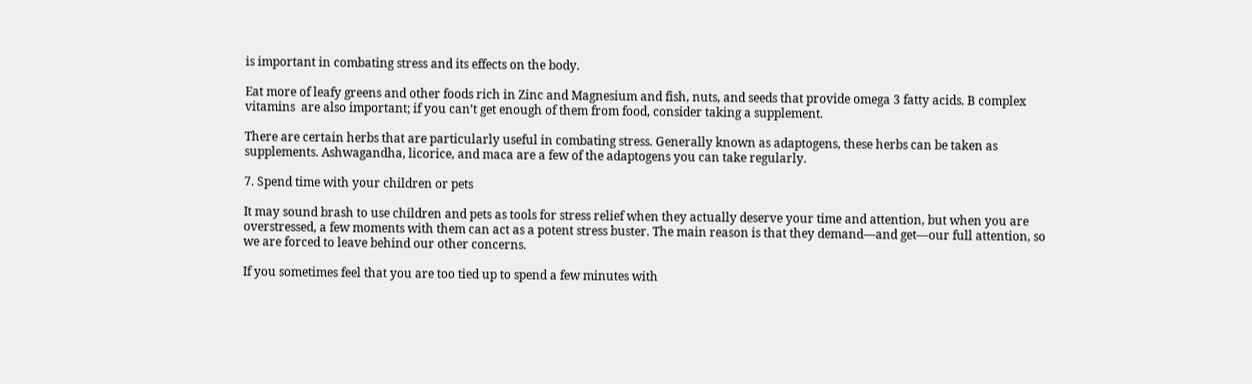is important in combating stress and its effects on the body.

Eat more of leafy greens and other foods rich in Zinc and Magnesium and fish, nuts, and seeds that provide omega 3 fatty acids. B complex vitamins  are also important; if you can’t get enough of them from food, consider taking a supplement.

There are certain herbs that are particularly useful in combating stress. Generally known as adaptogens, these herbs can be taken as supplements. Ashwagandha, licorice, and maca are a few of the adaptogens you can take regularly.

7. Spend time with your children or pets

It may sound brash to use children and pets as tools for stress relief when they actually deserve your time and attention, but when you are overstressed, a few moments with them can act as a potent stress buster. The main reason is that they demand––and get––our full attention, so we are forced to leave behind our other concerns.

If you sometimes feel that you are too tied up to spend a few minutes with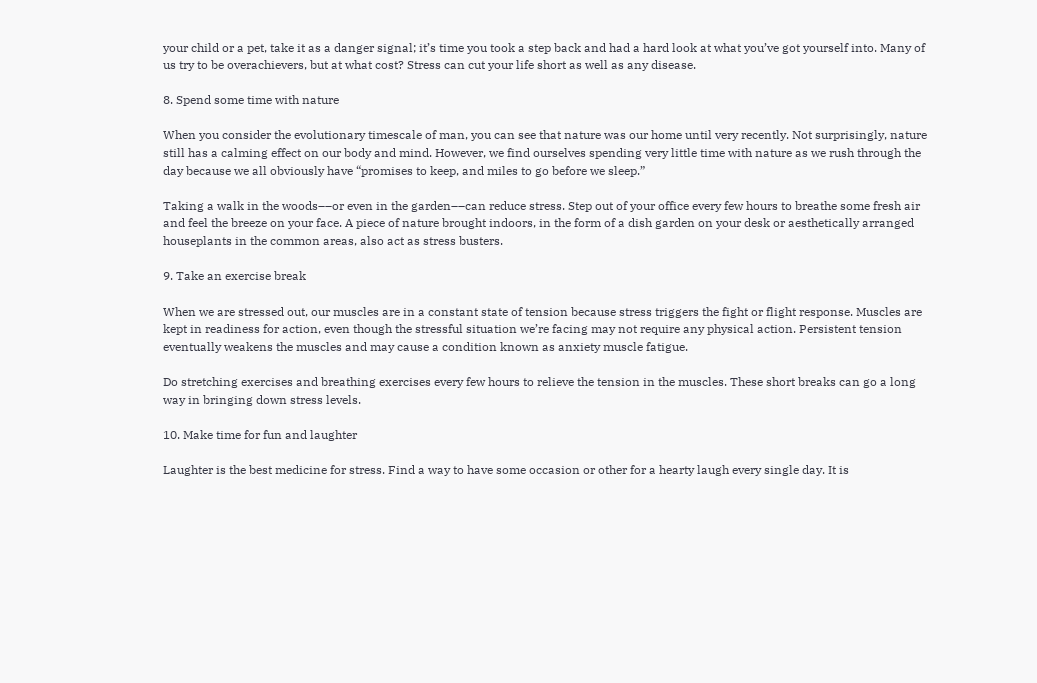your child or a pet, take it as a danger signal; it’s time you took a step back and had a hard look at what you’ve got yourself into. Many of us try to be overachievers, but at what cost? Stress can cut your life short as well as any disease.

8. Spend some time with nature

When you consider the evolutionary timescale of man, you can see that nature was our home until very recently. Not surprisingly, nature still has a calming effect on our body and mind. However, we find ourselves spending very little time with nature as we rush through the day because we all obviously have “promises to keep, and miles to go before we sleep.”

Taking a walk in the woods––or even in the garden––can reduce stress. Step out of your office every few hours to breathe some fresh air and feel the breeze on your face. A piece of nature brought indoors, in the form of a dish garden on your desk or aesthetically arranged houseplants in the common areas, also act as stress busters.

9. Take an exercise break

When we are stressed out, our muscles are in a constant state of tension because stress triggers the fight or flight response. Muscles are kept in readiness for action, even though the stressful situation we’re facing may not require any physical action. Persistent tension eventually weakens the muscles and may cause a condition known as anxiety muscle fatigue.

Do stretching exercises and breathing exercises every few hours to relieve the tension in the muscles. These short breaks can go a long way in bringing down stress levels.

10. Make time for fun and laughter

Laughter is the best medicine for stress. Find a way to have some occasion or other for a hearty laugh every single day. It is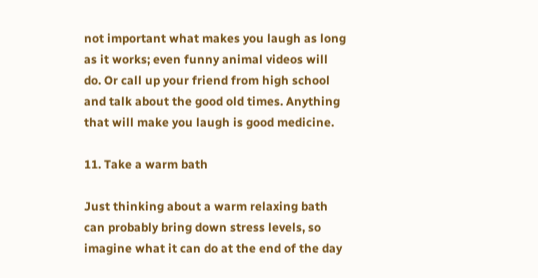not important what makes you laugh as long as it works; even funny animal videos will do. Or call up your friend from high school and talk about the good old times. Anything that will make you laugh is good medicine.

11. Take a warm bath

Just thinking about a warm relaxing bath can probably bring down stress levels, so imagine what it can do at the end of the day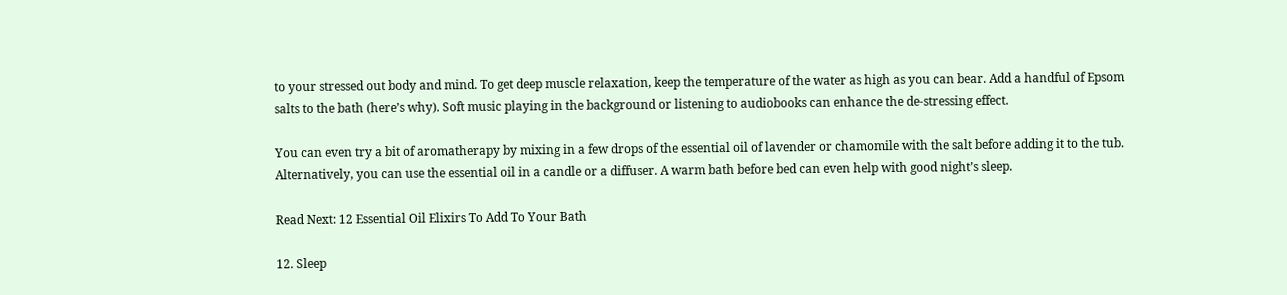to your stressed out body and mind. To get deep muscle relaxation, keep the temperature of the water as high as you can bear. Add a handful of Epsom salts to the bath (here’s why). Soft music playing in the background or listening to audiobooks can enhance the de-stressing effect.

You can even try a bit of aromatherapy by mixing in a few drops of the essential oil of lavender or chamomile with the salt before adding it to the tub. Alternatively, you can use the essential oil in a candle or a diffuser. A warm bath before bed can even help with good night’s sleep.

Read Next: 12 Essential Oil Elixirs To Add To Your Bath

12. Sleep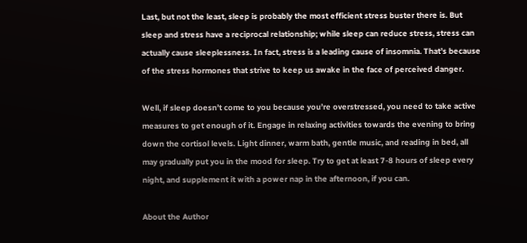Last, but not the least, sleep is probably the most efficient stress buster there is. But sleep and stress have a reciprocal relationship; while sleep can reduce stress, stress can actually cause sleeplessness. In fact, stress is a leading cause of insomnia. That’s because of the stress hormones that strive to keep us awake in the face of perceived danger.

Well, if sleep doesn’t come to you because you’re overstressed, you need to take active measures to get enough of it. Engage in relaxing activities towards the evening to bring down the cortisol levels. Light dinner, warm bath, gentle music, and reading in bed, all may gradually put you in the mood for sleep. Try to get at least 7-8 hours of sleep every night, and supplement it with a power nap in the afternoon, if you can.

About the Author